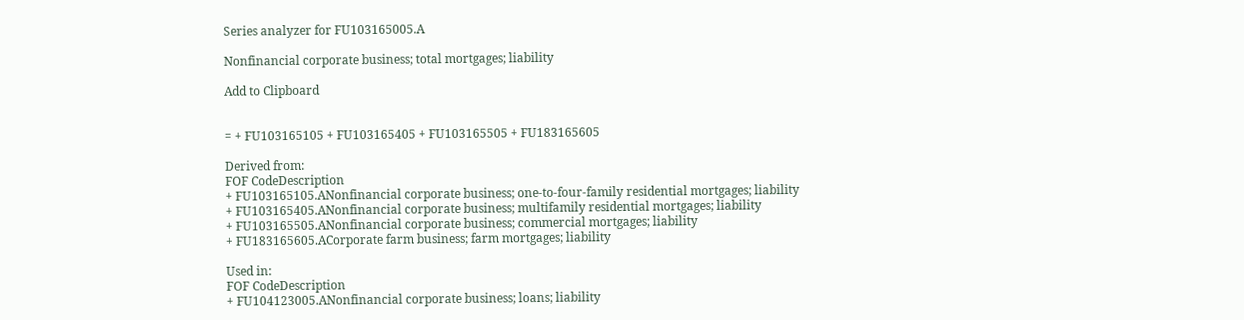Series analyzer for FU103165005.A

Nonfinancial corporate business; total mortgages; liability

Add to Clipboard


= + FU103165105 + FU103165405 + FU103165505 + FU183165605

Derived from:
FOF CodeDescription
+ FU103165105.ANonfinancial corporate business; one-to-four-family residential mortgages; liability
+ FU103165405.ANonfinancial corporate business; multifamily residential mortgages; liability
+ FU103165505.ANonfinancial corporate business; commercial mortgages; liability
+ FU183165605.ACorporate farm business; farm mortgages; liability

Used in:
FOF CodeDescription
+ FU104123005.ANonfinancial corporate business; loans; liability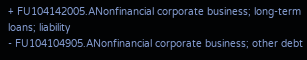+ FU104142005.ANonfinancial corporate business; long-term loans; liability
- FU104104905.ANonfinancial corporate business; other debt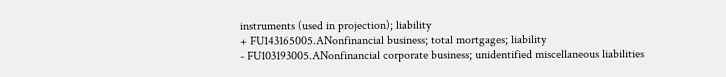instruments (used in projection); liability
+ FU143165005.ANonfinancial business; total mortgages; liability
- FU103193005.ANonfinancial corporate business; unidentified miscellaneous liabilities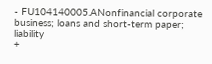- FU104140005.ANonfinancial corporate business; loans and short-term paper; liability
+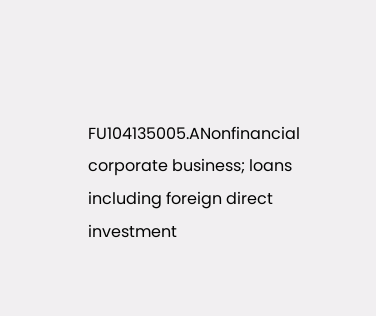FU104135005.ANonfinancial corporate business; loans including foreign direct investment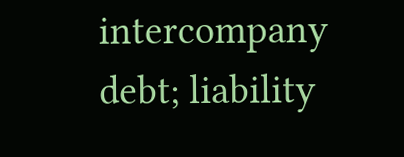intercompany debt; liability